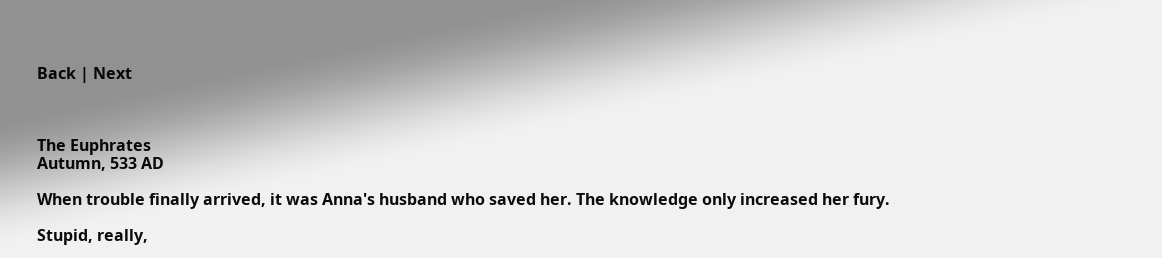Back | Next



The Euphrates
Autumn, 533 AD

When trouble finally arrived, it was Anna's husband who saved her. The knowledge only increased her fury.

Stupid, really,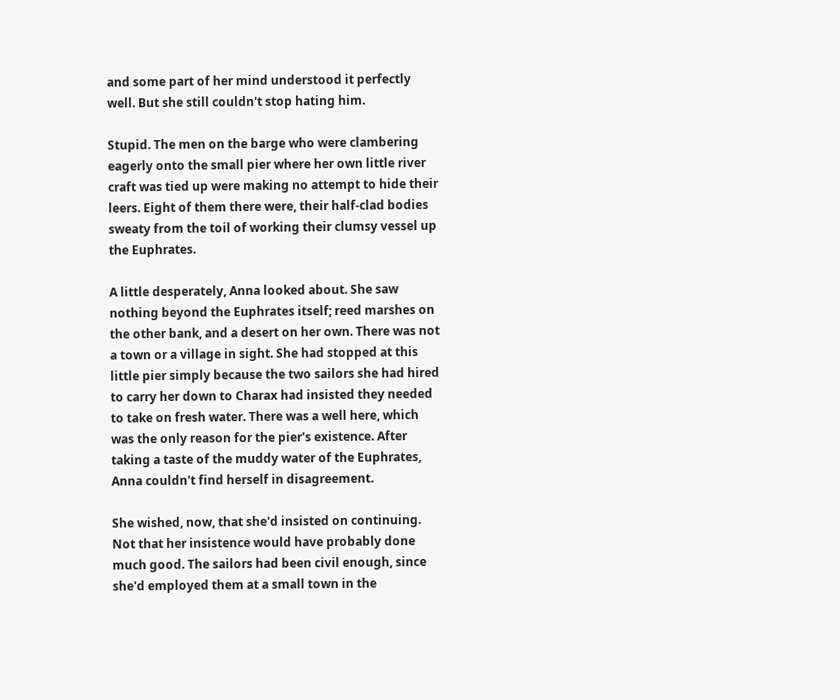and some part of her mind understood it perfectly well. But she still couldn't stop hating him.

Stupid. The men on the barge who were clambering eagerly onto the small pier where her own little river craft was tied up were making no attempt to hide their leers. Eight of them there were, their half-clad bodies sweaty from the toil of working their clumsy vessel up the Euphrates.

A little desperately, Anna looked about. She saw nothing beyond the Euphrates itself; reed marshes on the other bank, and a desert on her own. There was not a town or a village in sight. She had stopped at this little pier simply because the two sailors she had hired to carry her down to Charax had insisted they needed to take on fresh water. There was a well here, which was the only reason for the pier's existence. After taking a taste of the muddy water of the Euphrates, Anna couldn't find herself in disagreement.

She wished, now, that she'd insisted on continuing. Not that her insistence would have probably done much good. The sailors had been civil enough, since she'd employed them at a small town in the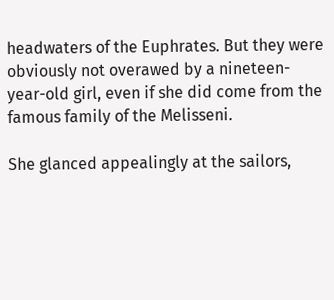headwaters of the Euphrates. But they were obviously not overawed by a nineteen-year-old girl, even if she did come from the famous family of the Melisseni.

She glanced appealingly at the sailors,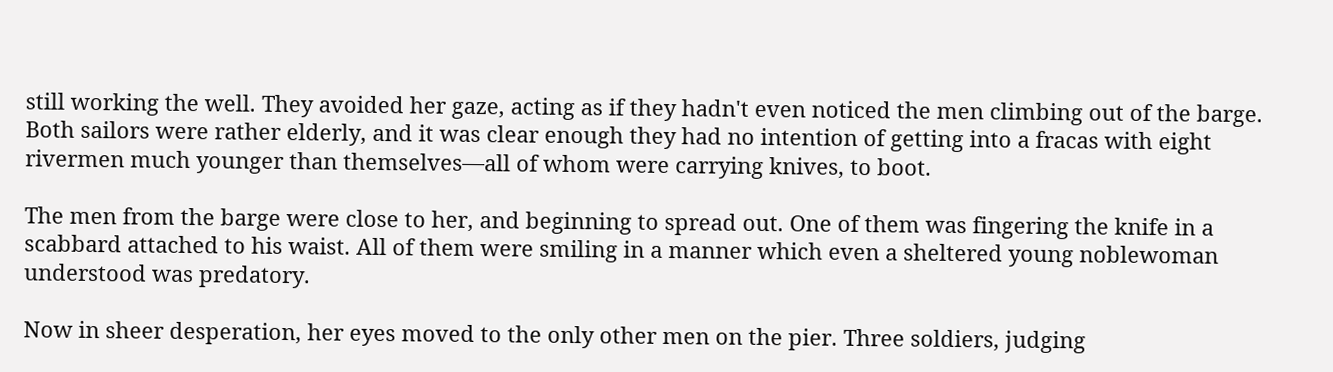still working the well. They avoided her gaze, acting as if they hadn't even noticed the men climbing out of the barge. Both sailors were rather elderly, and it was clear enough they had no intention of getting into a fracas with eight rivermen much younger than themselves—all of whom were carrying knives, to boot.

The men from the barge were close to her, and beginning to spread out. One of them was fingering the knife in a scabbard attached to his waist. All of them were smiling in a manner which even a sheltered young noblewoman understood was predatory.

Now in sheer desperation, her eyes moved to the only other men on the pier. Three soldiers, judging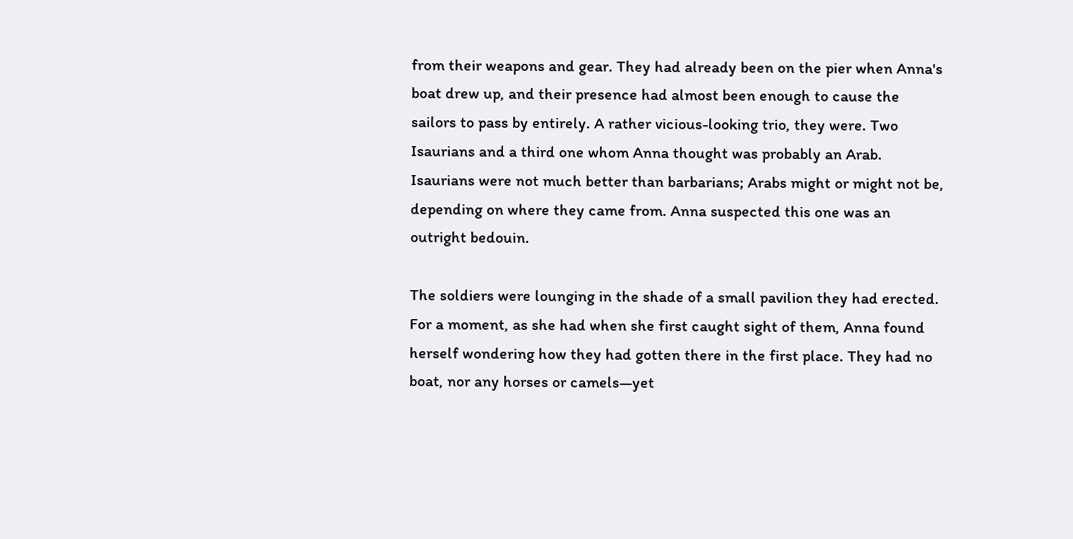from their weapons and gear. They had already been on the pier when Anna's boat drew up, and their presence had almost been enough to cause the sailors to pass by entirely. A rather vicious-looking trio, they were. Two Isaurians and a third one whom Anna thought was probably an Arab. Isaurians were not much better than barbarians; Arabs might or might not be, depending on where they came from. Anna suspected this one was an outright bedouin.

The soldiers were lounging in the shade of a small pavilion they had erected. For a moment, as she had when she first caught sight of them, Anna found herself wondering how they had gotten there in the first place. They had no boat, nor any horses or camels—yet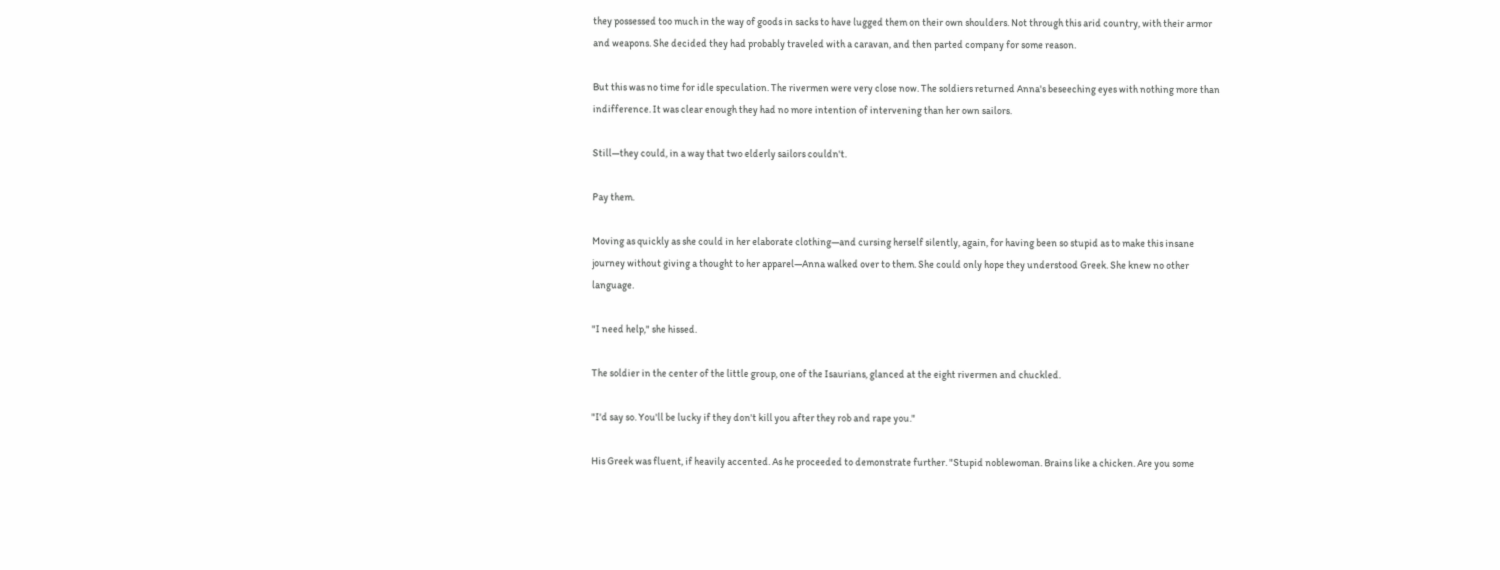they possessed too much in the way of goods in sacks to have lugged them on their own shoulders. Not through this arid country, with their armor and weapons. She decided they had probably traveled with a caravan, and then parted company for some reason.

But this was no time for idle speculation. The rivermen were very close now. The soldiers returned Anna's beseeching eyes with nothing more than indifference. It was clear enough they had no more intention of intervening than her own sailors.

Still—they could, in a way that two elderly sailors couldn't.

Pay them.

Moving as quickly as she could in her elaborate clothing—and cursing herself silently, again, for having been so stupid as to make this insane journey without giving a thought to her apparel—Anna walked over to them. She could only hope they understood Greek. She knew no other language.

"I need help," she hissed.

The soldier in the center of the little group, one of the Isaurians, glanced at the eight rivermen and chuckled.

"I'd say so. You'll be lucky if they don't kill you after they rob and rape you."

His Greek was fluent, if heavily accented. As he proceeded to demonstrate further. "Stupid noblewoman. Brains like a chicken. Are you some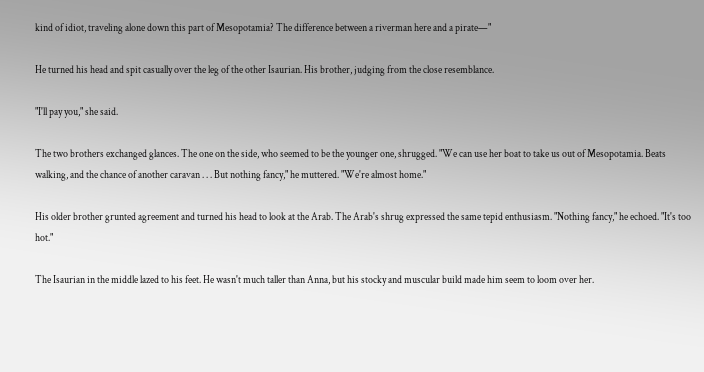kind of idiot, traveling alone down this part of Mesopotamia? The difference between a riverman here and a pirate—"

He turned his head and spit casually over the leg of the other Isaurian. His brother, judging from the close resemblance.

"I'll pay you," she said.

The two brothers exchanged glances. The one on the side, who seemed to be the younger one, shrugged. "We can use her boat to take us out of Mesopotamia. Beats walking, and the chance of another caravan . . . But nothing fancy," he muttered. "We're almost home."

His older brother grunted agreement and turned his head to look at the Arab. The Arab's shrug expressed the same tepid enthusiasm. "Nothing fancy," he echoed. "It's too hot."

The Isaurian in the middle lazed to his feet. He wasn't much taller than Anna, but his stocky and muscular build made him seem to loom over her.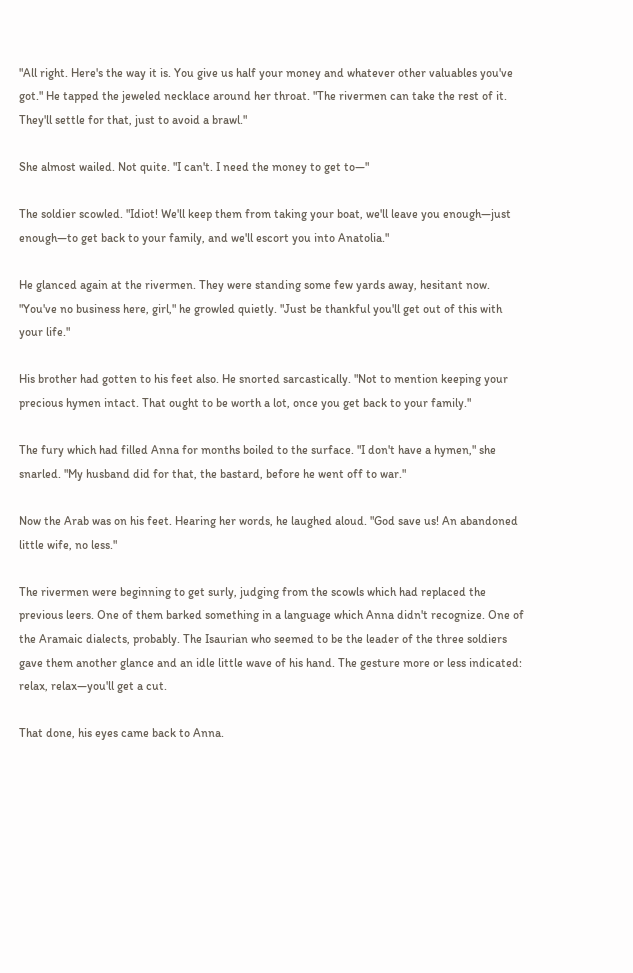"All right. Here's the way it is. You give us half your money and whatever other valuables you've got." He tapped the jeweled necklace around her throat. "The rivermen can take the rest of it. They'll settle for that, just to avoid a brawl."

She almost wailed. Not quite. "I can't. I need the money to get to—"

The soldier scowled. "Idiot! We'll keep them from taking your boat, we'll leave you enough—just enough—to get back to your family, and we'll escort you into Anatolia."

He glanced again at the rivermen. They were standing some few yards away, hesitant now. "You've no business here, girl," he growled quietly. "Just be thankful you'll get out of this with your life."

His brother had gotten to his feet also. He snorted sarcastically. "Not to mention keeping your precious hymen intact. That ought to be worth a lot, once you get back to your family."

The fury which had filled Anna for months boiled to the surface. "I don't have a hymen," she snarled. "My husband did for that, the bastard, before he went off to war."

Now the Arab was on his feet. Hearing her words, he laughed aloud. "God save us! An abandoned little wife, no less."

The rivermen were beginning to get surly, judging from the scowls which had replaced the previous leers. One of them barked something in a language which Anna didn't recognize. One of the Aramaic dialects, probably. The Isaurian who seemed to be the leader of the three soldiers gave them another glance and an idle little wave of his hand. The gesture more or less indicated: relax, relax—you'll get a cut.

That done, his eyes came back to Anna.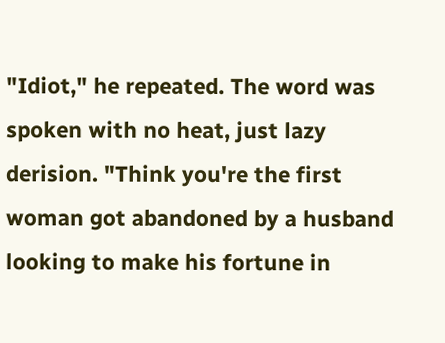"Idiot," he repeated. The word was spoken with no heat, just lazy derision. "Think you're the first woman got abandoned by a husband looking to make his fortune in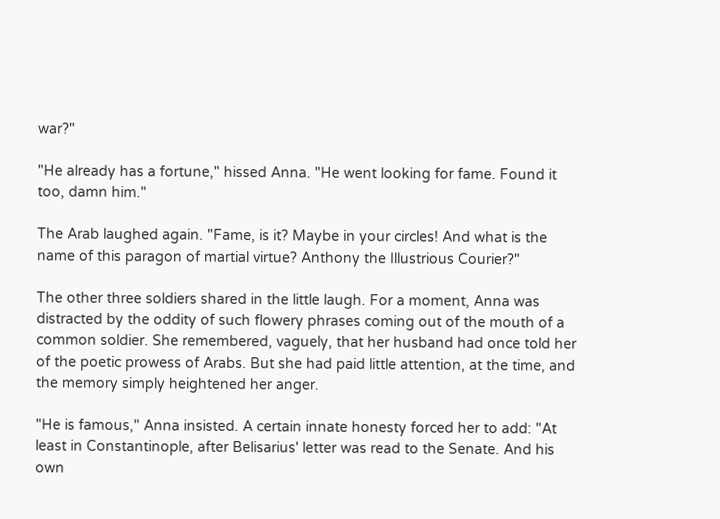war?"

"He already has a fortune," hissed Anna. "He went looking for fame. Found it too, damn him."

The Arab laughed again. "Fame, is it? Maybe in your circles! And what is the name of this paragon of martial virtue? Anthony the Illustrious Courier?"

The other three soldiers shared in the little laugh. For a moment, Anna was distracted by the oddity of such flowery phrases coming out of the mouth of a common soldier. She remembered, vaguely, that her husband had once told her of the poetic prowess of Arabs. But she had paid little attention, at the time, and the memory simply heightened her anger.

"He is famous," Anna insisted. A certain innate honesty forced her to add: "At least in Constantinople, after Belisarius' letter was read to the Senate. And his own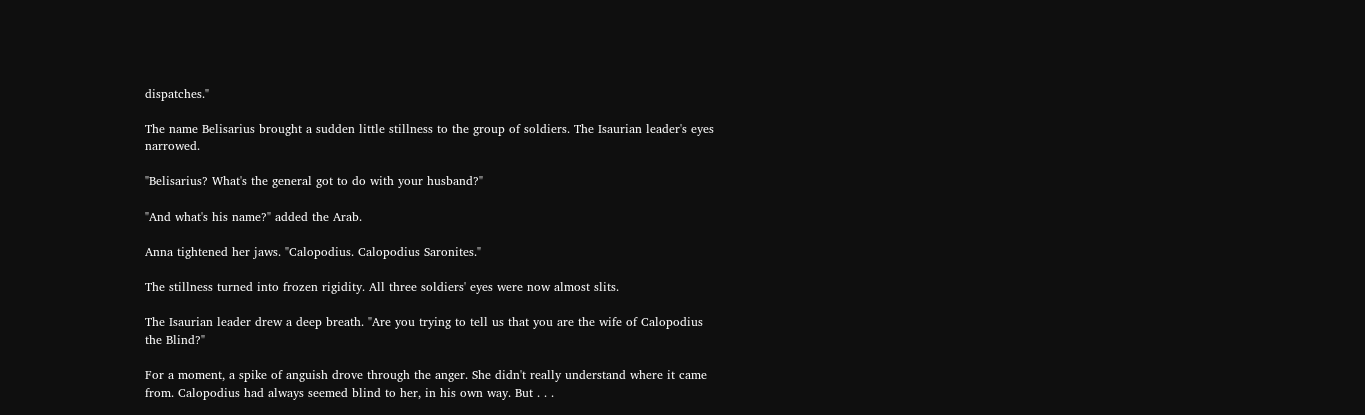dispatches."

The name Belisarius brought a sudden little stillness to the group of soldiers. The Isaurian leader's eyes narrowed.

"Belisarius? What's the general got to do with your husband?"

"And what's his name?" added the Arab.

Anna tightened her jaws. "Calopodius. Calopodius Saronites."

The stillness turned into frozen rigidity. All three soldiers' eyes were now almost slits.

The Isaurian leader drew a deep breath. "Are you trying to tell us that you are the wife of Calopodius the Blind?"

For a moment, a spike of anguish drove through the anger. She didn't really understand where it came from. Calopodius had always seemed blind to her, in his own way. But . . .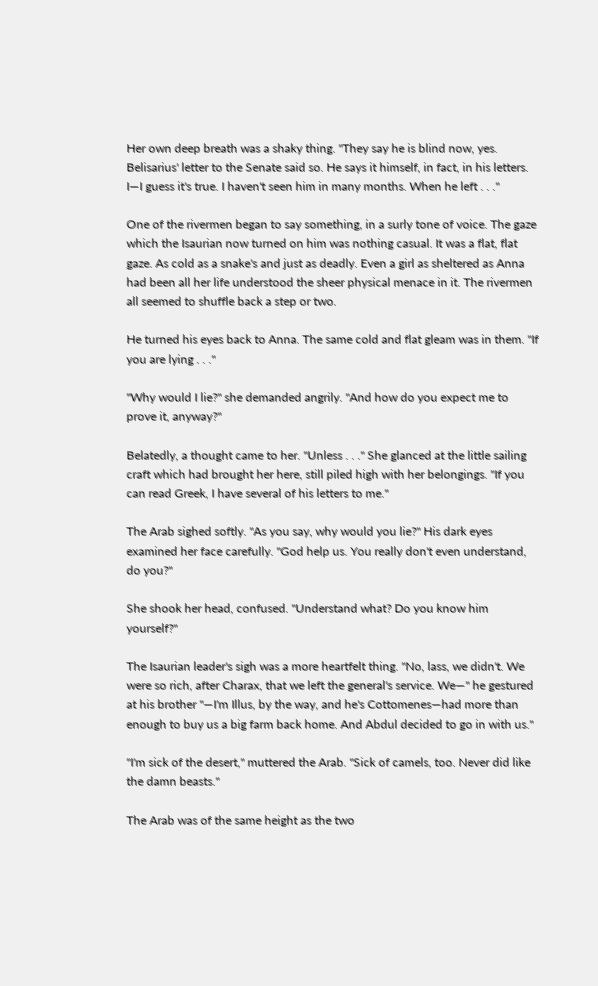Her own deep breath was a shaky thing. "They say he is blind now, yes. Belisarius' letter to the Senate said so. He says it himself, in fact, in his letters. I—I guess it's true. I haven't seen him in many months. When he left . . ."

One of the rivermen began to say something, in a surly tone of voice. The gaze which the Isaurian now turned on him was nothing casual. It was a flat, flat gaze. As cold as a snake's and just as deadly. Even a girl as sheltered as Anna had been all her life understood the sheer physical menace in it. The rivermen all seemed to shuffle back a step or two.

He turned his eyes back to Anna. The same cold and flat gleam was in them. "If you are lying . . ."

"Why would I lie?" she demanded angrily. "And how do you expect me to prove it, anyway?"

Belatedly, a thought came to her. "Unless . . ." She glanced at the little sailing craft which had brought her here, still piled high with her belongings. "If you can read Greek, I have several of his letters to me."

The Arab sighed softly. "As you say, why would you lie?" His dark eyes examined her face carefully. "God help us. You really don't even understand, do you?"

She shook her head, confused. "Understand what? Do you know him yourself?"

The Isaurian leader's sigh was a more heartfelt thing. "No, lass, we didn't. We were so rich, after Charax, that we left the general's service. We—" he gestured at his brother "—I'm Illus, by the way, and he's Cottomenes—had more than enough to buy us a big farm back home. And Abdul decided to go in with us."

"I'm sick of the desert," muttered the Arab. "Sick of camels, too. Never did like the damn beasts."

The Arab was of the same height as the two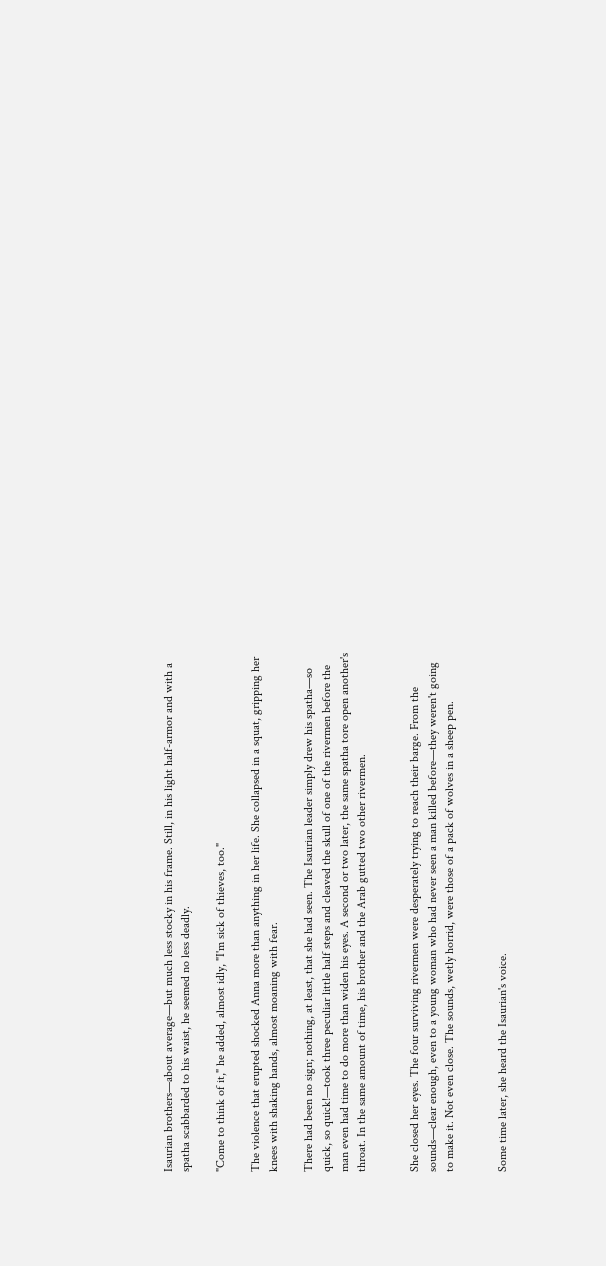Isaurian brothers—about average—but much less stocky in his frame. Still, in his light half-armor and with a spatha scabbarded to his waist, he seemed no less deadly.

"Come to think of it," he added, almost idly, "I'm sick of thieves, too."

The violence that erupted shocked Anna more than anything in her life. She collapsed in a squat, gripping her knees with shaking hands, almost moaning with fear.

There had been no sign; nothing, at least, that she had seen. The Isaurian leader simply drew his spatha—so quick, so quick!—took three peculiar little half steps and cleaved the skull of one of the rivermen before the man even had time to do more than widen his eyes. A second or two later, the same spatha tore open another's throat. In the same amount of time, his brother and the Arab gutted two other rivermen.


She closed her eyes. The four surviving rivermen were desperately trying to reach their barge. From the sounds—clear enough, even to a young woman who had never seen a man killed before—they weren't going to make it. Not even close. The sounds, wetly horrid, were those of a pack of wolves in a sheep pen.


Some time later, she heard the Isaurian's voice.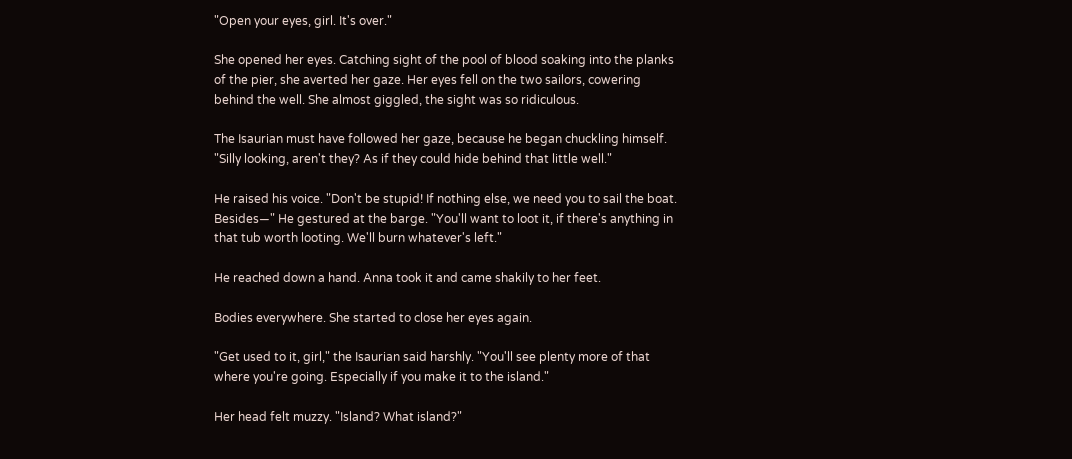"Open your eyes, girl. It's over."

She opened her eyes. Catching sight of the pool of blood soaking into the planks of the pier, she averted her gaze. Her eyes fell on the two sailors, cowering behind the well. She almost giggled, the sight was so ridiculous.

The Isaurian must have followed her gaze, because he began chuckling himself. "Silly looking, aren't they? As if they could hide behind that little well."

He raised his voice. "Don't be stupid! If nothing else, we need you to sail the boat. Besides—" He gestured at the barge. "You'll want to loot it, if there's anything in that tub worth looting. We'll burn whatever's left."

He reached down a hand. Anna took it and came shakily to her feet.

Bodies everywhere. She started to close her eyes again.

"Get used to it, girl," the Isaurian said harshly. "You'll see plenty more of that where you're going. Especially if you make it to the island."

Her head felt muzzy. "Island? What island?"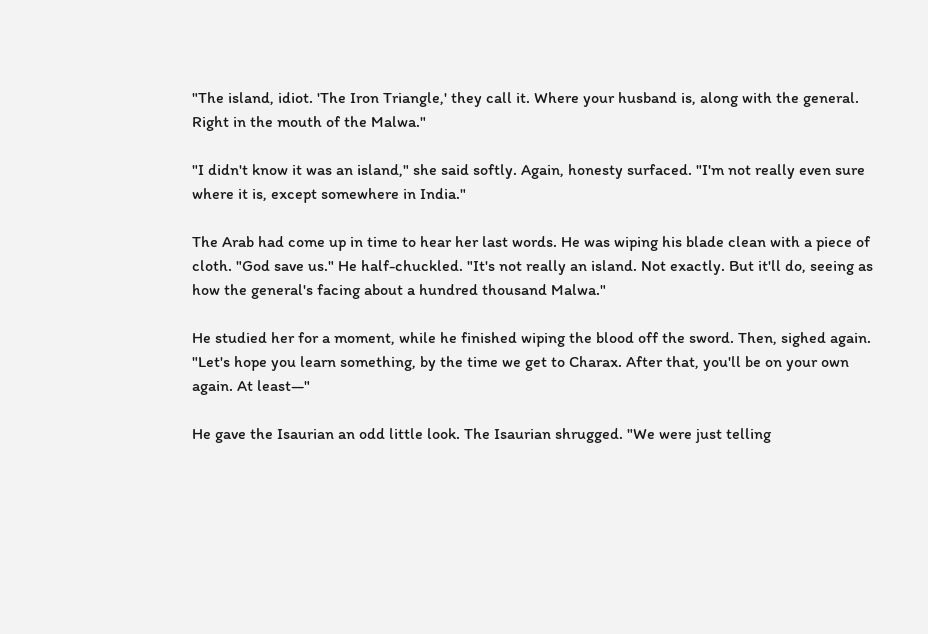"The island, idiot. 'The Iron Triangle,' they call it. Where your husband is, along with the general. Right in the mouth of the Malwa."

"I didn't know it was an island," she said softly. Again, honesty surfaced. "I'm not really even sure where it is, except somewhere in India."

The Arab had come up in time to hear her last words. He was wiping his blade clean with a piece of cloth. "God save us." He half-chuckled. "It's not really an island. Not exactly. But it'll do, seeing as how the general's facing about a hundred thousand Malwa."

He studied her for a moment, while he finished wiping the blood off the sword. Then, sighed again. "Let's hope you learn something, by the time we get to Charax. After that, you'll be on your own again. At least—"

He gave the Isaurian an odd little look. The Isaurian shrugged. "We were just telling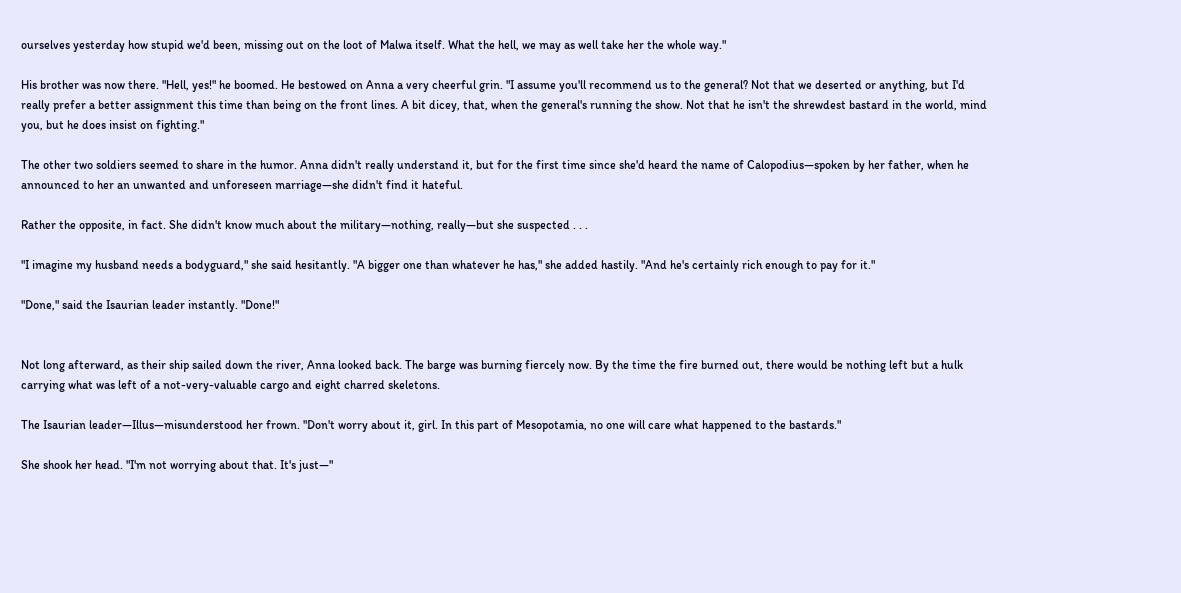ourselves yesterday how stupid we'd been, missing out on the loot of Malwa itself. What the hell, we may as well take her the whole way."

His brother was now there. "Hell, yes!" he boomed. He bestowed on Anna a very cheerful grin. "I assume you'll recommend us to the general? Not that we deserted or anything, but I'd really prefer a better assignment this time than being on the front lines. A bit dicey, that, when the general's running the show. Not that he isn't the shrewdest bastard in the world, mind you, but he does insist on fighting."

The other two soldiers seemed to share in the humor. Anna didn't really understand it, but for the first time since she'd heard the name of Calopodius—spoken by her father, when he announced to her an unwanted and unforeseen marriage—she didn't find it hateful.

Rather the opposite, in fact. She didn't know much about the military—nothing, really—but she suspected . . .

"I imagine my husband needs a bodyguard," she said hesitantly. "A bigger one than whatever he has," she added hastily. "And he's certainly rich enough to pay for it."

"Done," said the Isaurian leader instantly. "Done!"


Not long afterward, as their ship sailed down the river, Anna looked back. The barge was burning fiercely now. By the time the fire burned out, there would be nothing left but a hulk carrying what was left of a not-very-valuable cargo and eight charred skeletons.

The Isaurian leader—Illus—misunderstood her frown. "Don't worry about it, girl. In this part of Mesopotamia, no one will care what happened to the bastards."

She shook her head. "I'm not worrying about that. It's just—"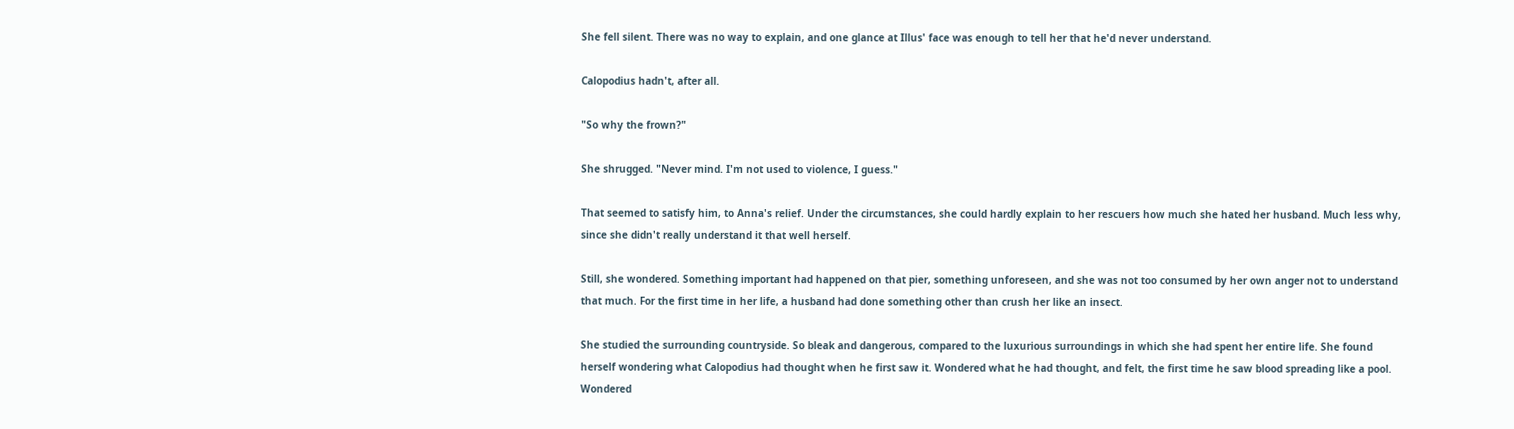She fell silent. There was no way to explain, and one glance at Illus' face was enough to tell her that he'd never understand.

Calopodius hadn't, after all.

"So why the frown?"

She shrugged. "Never mind. I'm not used to violence, I guess."

That seemed to satisfy him, to Anna's relief. Under the circumstances, she could hardly explain to her rescuers how much she hated her husband. Much less why, since she didn't really understand it that well herself.

Still, she wondered. Something important had happened on that pier, something unforeseen, and she was not too consumed by her own anger not to understand that much. For the first time in her life, a husband had done something other than crush her like an insect.

She studied the surrounding countryside. So bleak and dangerous, compared to the luxurious surroundings in which she had spent her entire life. She found herself wondering what Calopodius had thought when he first saw it. Wondered what he had thought, and felt, the first time he saw blood spreading like a pool. Wondered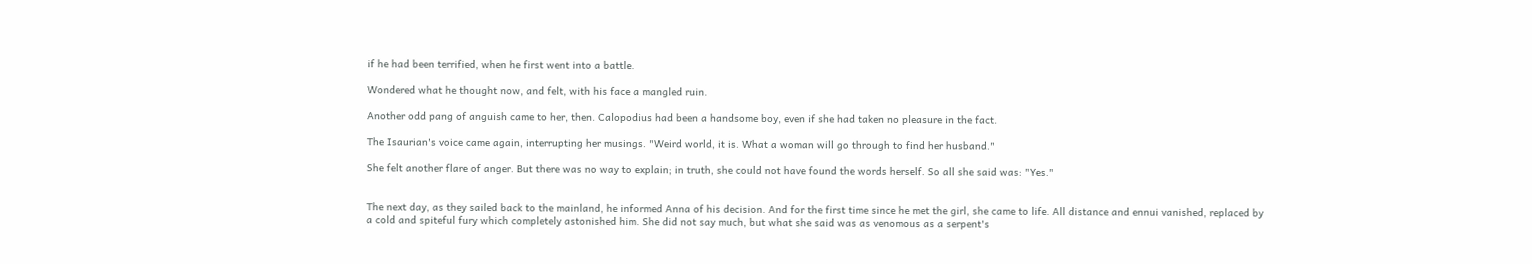if he had been terrified, when he first went into a battle.

Wondered what he thought now, and felt, with his face a mangled ruin.

Another odd pang of anguish came to her, then. Calopodius had been a handsome boy, even if she had taken no pleasure in the fact.

The Isaurian's voice came again, interrupting her musings. "Weird world, it is. What a woman will go through to find her husband."

She felt another flare of anger. But there was no way to explain; in truth, she could not have found the words herself. So all she said was: "Yes."


The next day, as they sailed back to the mainland, he informed Anna of his decision. And for the first time since he met the girl, she came to life. All distance and ennui vanished, replaced by a cold and spiteful fury which completely astonished him. She did not say much, but what she said was as venomous as a serpent's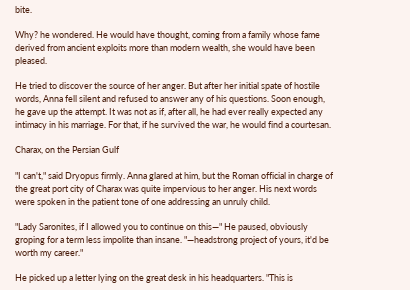bite.

Why? he wondered. He would have thought, coming from a family whose fame derived from ancient exploits more than modern wealth, she would have been pleased.

He tried to discover the source of her anger. But after her initial spate of hostile words, Anna fell silent and refused to answer any of his questions. Soon enough, he gave up the attempt. It was not as if, after all, he had ever really expected any intimacy in his marriage. For that, if he survived the war, he would find a courtesan.

Charax, on the Persian Gulf

"I can't," said Dryopus firmly. Anna glared at him, but the Roman official in charge of the great port city of Charax was quite impervious to her anger. His next words were spoken in the patient tone of one addressing an unruly child.

"Lady Saronites, if I allowed you to continue on this—" He paused, obviously groping for a term less impolite than insane. "—headstrong project of yours, it'd be worth my career."

He picked up a letter lying on the great desk in his headquarters. "This is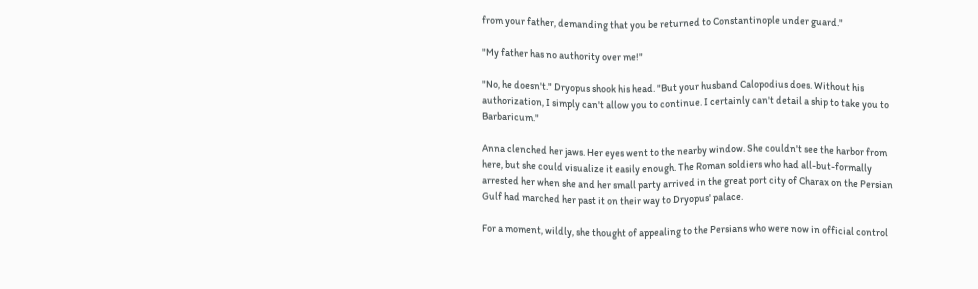from your father, demanding that you be returned to Constantinople under guard."

"My father has no authority over me!"

"No, he doesn't." Dryopus shook his head. "But your husband Calopodius does. Without his authorization, I simply can't allow you to continue. I certainly can't detail a ship to take you to Barbaricum."

Anna clenched her jaws. Her eyes went to the nearby window. She couldn't see the harbor from here, but she could visualize it easily enough. The Roman soldiers who had all-but-formally arrested her when she and her small party arrived in the great port city of Charax on the Persian Gulf had marched her past it on their way to Dryopus' palace.

For a moment, wildly, she thought of appealing to the Persians who were now in official control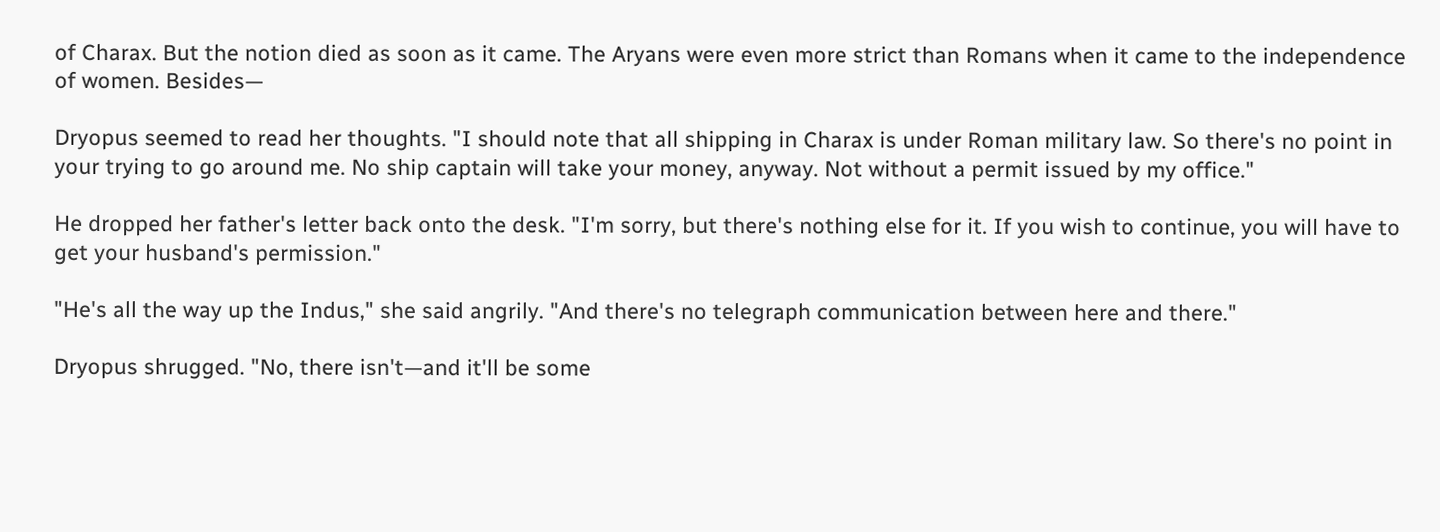of Charax. But the notion died as soon as it came. The Aryans were even more strict than Romans when it came to the independence of women. Besides—

Dryopus seemed to read her thoughts. "I should note that all shipping in Charax is under Roman military law. So there's no point in your trying to go around me. No ship captain will take your money, anyway. Not without a permit issued by my office."

He dropped her father's letter back onto the desk. "I'm sorry, but there's nothing else for it. If you wish to continue, you will have to get your husband's permission."

"He's all the way up the Indus," she said angrily. "And there's no telegraph communication between here and there."

Dryopus shrugged. "No, there isn't—and it'll be some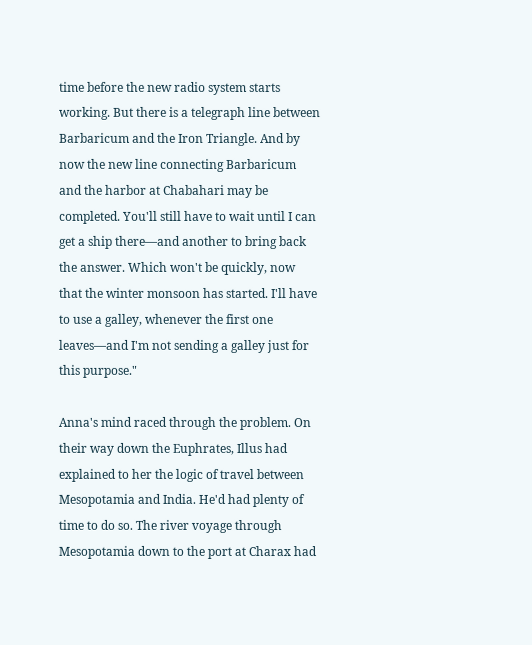time before the new radio system starts working. But there is a telegraph line between Barbaricum and the Iron Triangle. And by now the new line connecting Barbaricum and the harbor at Chabahari may be completed. You'll still have to wait until I can get a ship there—and another to bring back the answer. Which won't be quickly, now that the winter monsoon has started. I'll have to use a galley, whenever the first one leaves—and I'm not sending a galley just for this purpose."

Anna's mind raced through the problem. On their way down the Euphrates, Illus had explained to her the logic of travel between Mesopotamia and India. He'd had plenty of time to do so. The river voyage through Mesopotamia down to the port at Charax had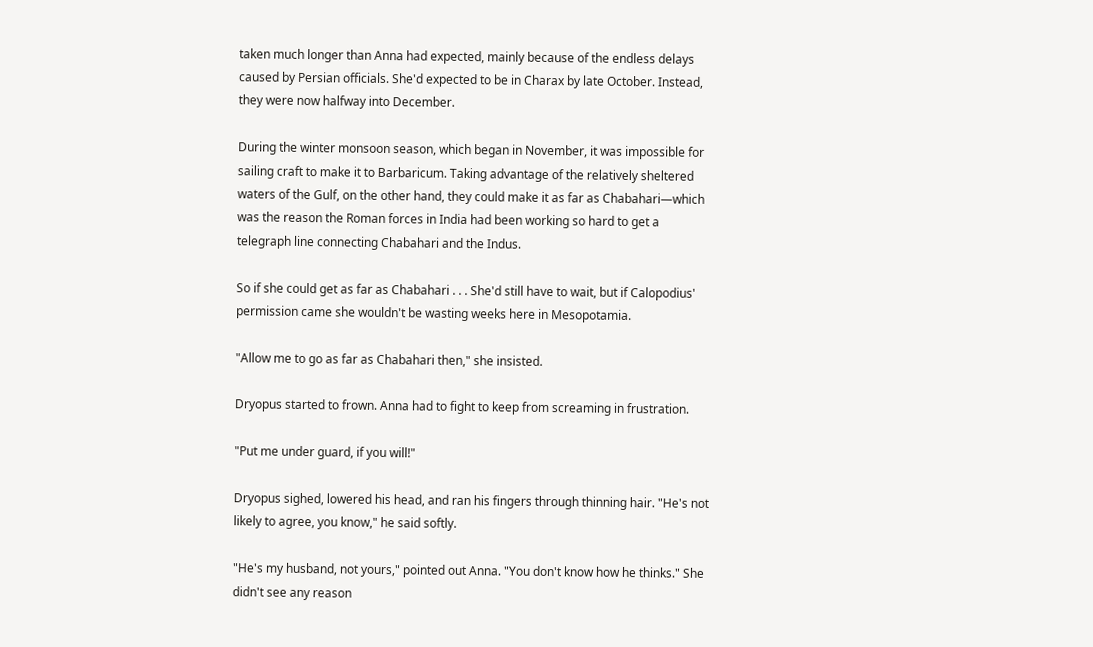taken much longer than Anna had expected, mainly because of the endless delays caused by Persian officials. She'd expected to be in Charax by late October. Instead, they were now halfway into December.

During the winter monsoon season, which began in November, it was impossible for sailing craft to make it to Barbaricum. Taking advantage of the relatively sheltered waters of the Gulf, on the other hand, they could make it as far as Chabahari—which was the reason the Roman forces in India had been working so hard to get a telegraph line connecting Chabahari and the Indus.

So if she could get as far as Chabahari . . . She'd still have to wait, but if Calopodius' permission came she wouldn't be wasting weeks here in Mesopotamia.

"Allow me to go as far as Chabahari then," she insisted.

Dryopus started to frown. Anna had to fight to keep from screaming in frustration.

"Put me under guard, if you will!"

Dryopus sighed, lowered his head, and ran his fingers through thinning hair. "He's not likely to agree, you know," he said softly.

"He's my husband, not yours," pointed out Anna. "You don't know how he thinks." She didn't see any reason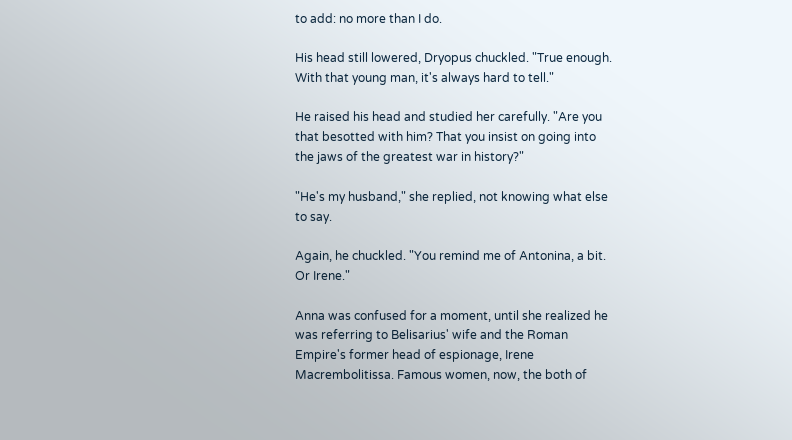to add: no more than I do.

His head still lowered, Dryopus chuckled. "True enough. With that young man, it's always hard to tell."

He raised his head and studied her carefully. "Are you that besotted with him? That you insist on going into the jaws of the greatest war in history?"

"He's my husband," she replied, not knowing what else to say.

Again, he chuckled. "You remind me of Antonina, a bit. Or Irene."

Anna was confused for a moment, until she realized he was referring to Belisarius' wife and the Roman Empire's former head of espionage, Irene Macrembolitissa. Famous women, now, the both of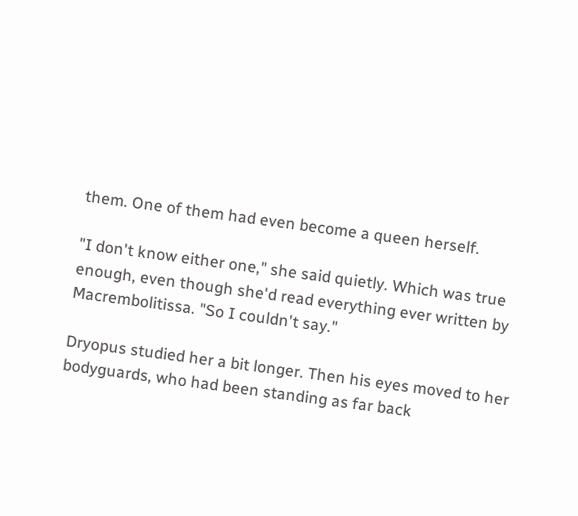them. One of them had even become a queen herself.

"I don't know either one," she said quietly. Which was true enough, even though she'd read everything ever written by Macrembolitissa. "So I couldn't say."

Dryopus studied her a bit longer. Then his eyes moved to her bodyguards, who had been standing as far back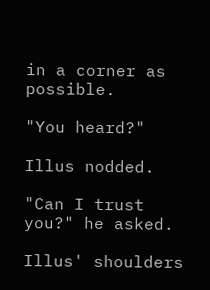in a corner as possible.

"You heard?"

Illus nodded.

"Can I trust you?" he asked.

Illus' shoulders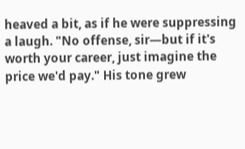heaved a bit, as if he were suppressing a laugh. "No offense, sir—but if it's worth your career, just imagine the price we'd pay." His tone grew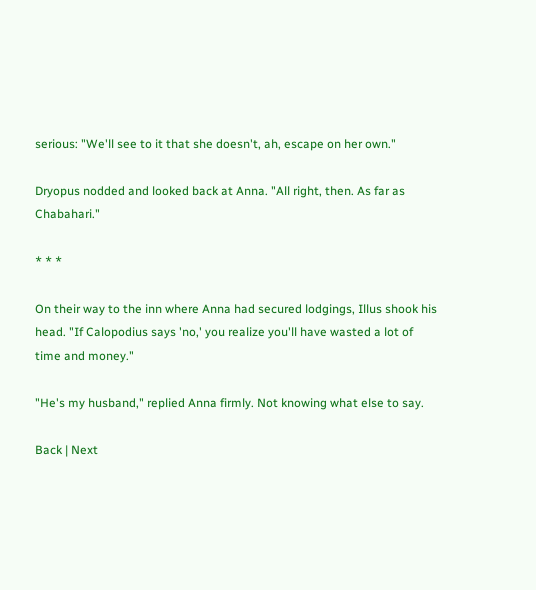serious: "We'll see to it that she doesn't, ah, escape on her own."

Dryopus nodded and looked back at Anna. "All right, then. As far as Chabahari."

* * *

On their way to the inn where Anna had secured lodgings, Illus shook his head. "If Calopodius says 'no,' you realize you'll have wasted a lot of time and money."

"He's my husband," replied Anna firmly. Not knowing what else to say.

Back | Next